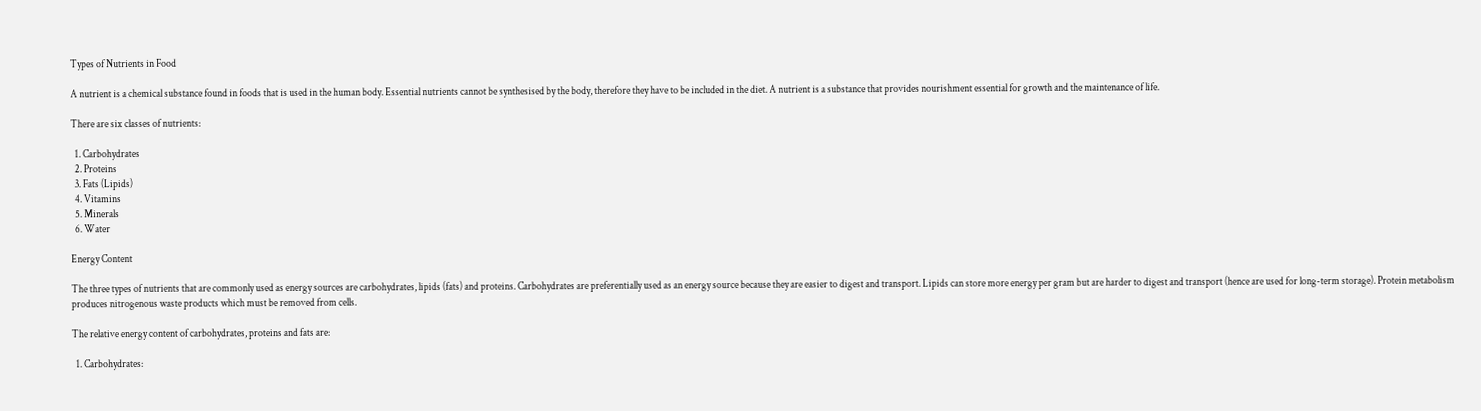Types of Nutrients in Food

A nutrient is a chemical substance found in foods that is used in the human body. Essential nutrients cannot be synthesised by the body, therefore they have to be included in the diet. A nutrient is a substance that provides nourishment essential for growth and the maintenance of life.

There are six classes of nutrients:

  1. Carbohydrates
  2. Proteins
  3. Fats (Lipids)
  4. Vitamins
  5. Minerals
  6. Water

Energy Content

The three types of nutrients that are commonly used as energy sources are carbohydrates, lipids (fats) and proteins. Carbohydrates are preferentially used as an energy source because they are easier to digest and transport. Lipids can store more energy per gram but are harder to digest and transport (hence are used for long-term storage). Protein metabolism produces nitrogenous waste products which must be removed from cells.

The relative energy content of carbohydrates, proteins and fats are:

  1. Carbohydrates: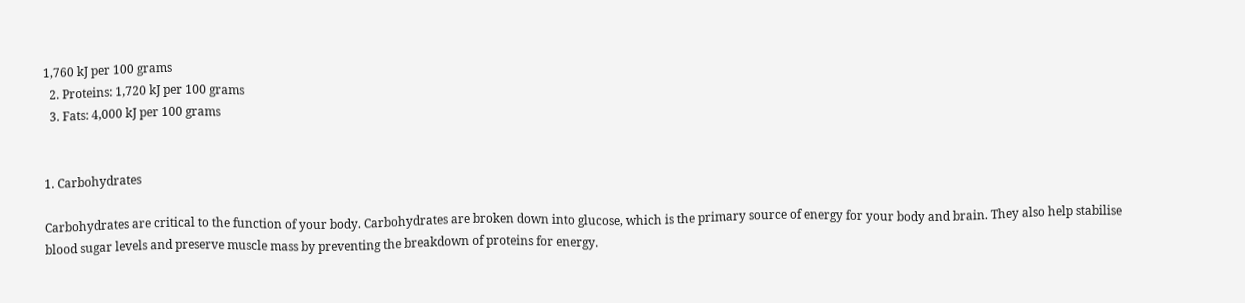1,760 kJ per 100 grams
  2. Proteins: 1,720 kJ per 100 grams
  3. Fats: 4,000 kJ per 100 grams


1. Carbohydrates

Carbohydrates are critical to the function of your body. Carbohydrates are broken down into glucose, which is the primary source of energy for your body and brain. They also help stabilise blood sugar levels and preserve muscle mass by preventing the breakdown of proteins for energy.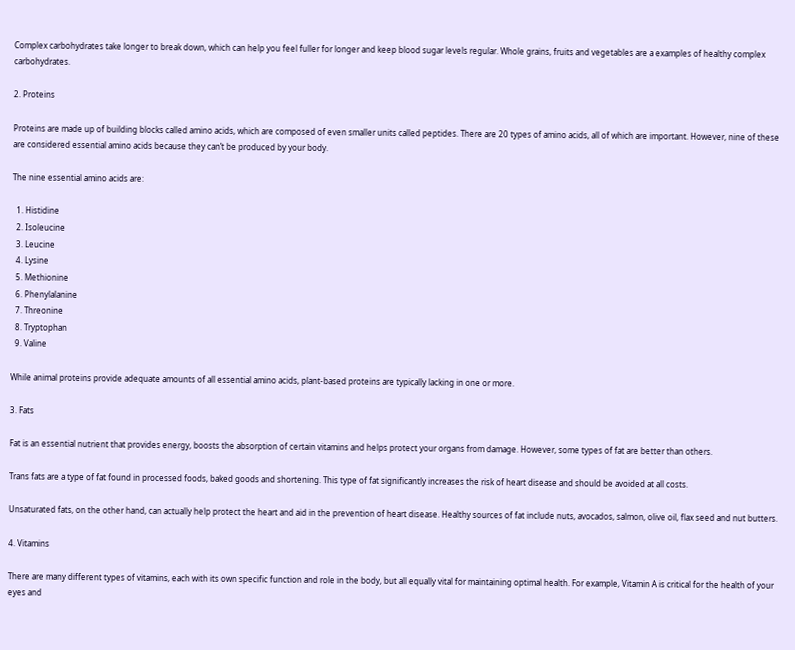Complex carbohydrates take longer to break down, which can help you feel fuller for longer and keep blood sugar levels regular. Whole grains, fruits and vegetables are a examples of healthy complex carbohydrates.

2. Proteins

Proteins are made up of building blocks called amino acids, which are composed of even smaller units called peptides. There are 20 types of amino acids, all of which are important. However, nine of these are considered essential amino acids because they can’t be produced by your body.

The nine essential amino acids are:

  1. Histidine
  2. Isoleucine
  3. Leucine
  4. Lysine
  5. Methionine
  6. Phenylalanine
  7. Threonine
  8. Tryptophan
  9. Valine

While animal proteins provide adequate amounts of all essential amino acids, plant-based proteins are typically lacking in one or more.

3. Fats

Fat is an essential nutrient that provides energy, boosts the absorption of certain vitamins and helps protect your organs from damage. However, some types of fat are better than others.

Trans fats are a type of fat found in processed foods, baked goods and shortening. This type of fat significantly increases the risk of heart disease and should be avoided at all costs.

Unsaturated fats, on the other hand, can actually help protect the heart and aid in the prevention of heart disease. Healthy sources of fat include nuts, avocados, salmon, olive oil, flax seed and nut butters.

4. Vitamins

There are many different types of vitamins, each with its own specific function and role in the body, but all equally vital for maintaining optimal health. For example, Vitamin A is critical for the health of your eyes and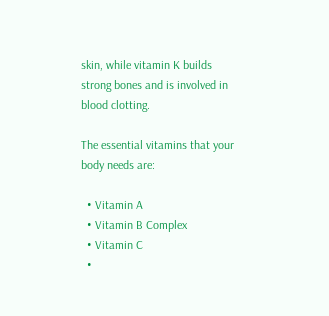skin, while vitamin K builds strong bones and is involved in blood clotting.

The essential vitamins that your body needs are:

  • Vitamin A
  • Vitamin B Complex
  • Vitamin C
  •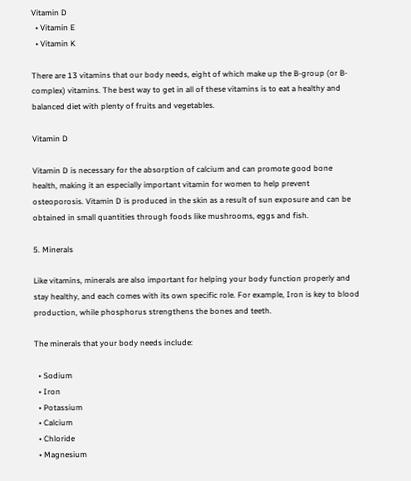Vitamin D
  • Vitamin E
  • Vitamin K

There are 13 vitamins that our body needs, eight of which make up the B-group (or B-complex) vitamins. The best way to get in all of these vitamins is to eat a healthy and balanced diet with plenty of fruits and vegetables.

Vitamin D

Vitamin D is necessary for the absorption of calcium and can promote good bone health, making it an especially important vitamin for women to help prevent osteoporosis. Vitamin D is produced in the skin as a result of sun exposure and can be obtained in small quantities through foods like mushrooms, eggs and fish.

5. Minerals

Like vitamins, minerals are also important for helping your body function properly and stay healthy, and each comes with its own specific role. For example, Iron is key to blood production, while phosphorus strengthens the bones and teeth.

The minerals that your body needs include:

  • Sodium
  • Iron
  • Potassium
  • Calcium
  • Chloride
  • Magnesium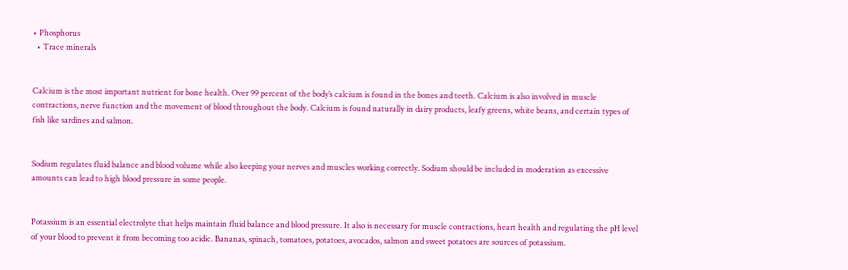• Phosphorus
  • Trace minerals


Calcium is the most important nutrient for bone health. Over 99 percent of the body’s calcium is found in the bones and teeth. Calcium is also involved in muscle contractions, nerve function and the movement of blood throughout the body. Calcium is found naturally in dairy products, leafy greens, white beans, and certain types of fish like sardines and salmon.


Sodium regulates fluid balance and blood volume while also keeping your nerves and muscles working correctly. Sodium should be included in moderation as excessive amounts can lead to high blood pressure in some people.


Potassium is an essential electrolyte that helps maintain fluid balance and blood pressure. It also is necessary for muscle contractions, heart health and regulating the pH level of your blood to prevent it from becoming too acidic. Bananas, spinach, tomatoes, potatoes, avocados, salmon and sweet potatoes are sources of potassium.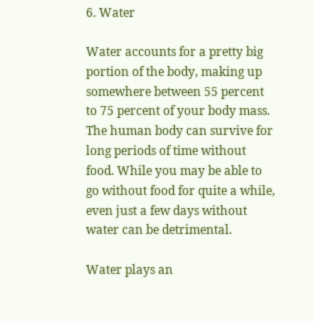6. Water

Water accounts for a pretty big portion of the body, making up somewhere between 55 percent to 75 percent of your body mass. The human body can survive for long periods of time without food. While you may be able to go without food for quite a while, even just a few days without water can be detrimental.

Water plays an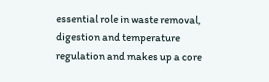essential role in waste removal, digestion and temperature regulation and makes up a core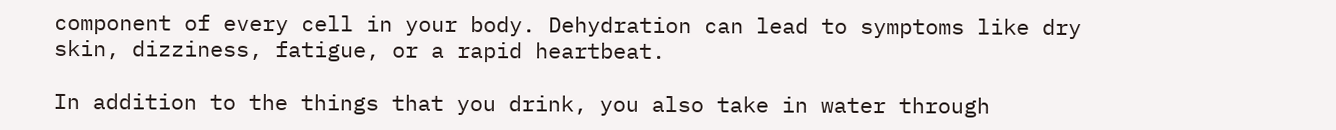component of every cell in your body. Dehydration can lead to symptoms like dry skin, dizziness, fatigue, or a rapid heartbeat.

In addition to the things that you drink, you also take in water through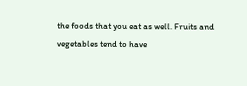the foods that you eat as well. Fruits and vegetables tend to have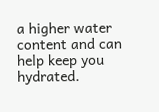a higher water content and can help keep you hydrated.